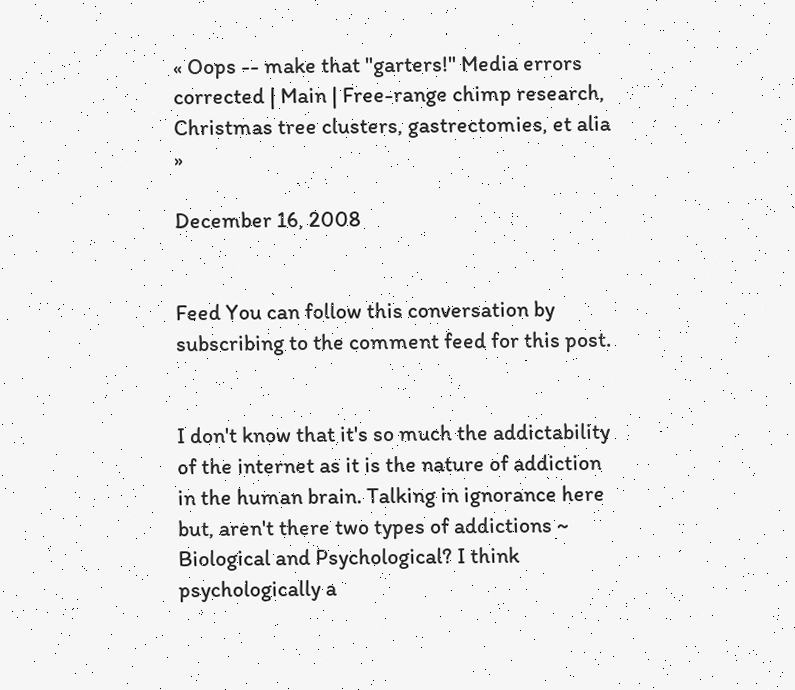« Oops -- make that "garters!" Media errors corrected | Main | Free-range chimp research, Christmas tree clusters, gastrectomies, et alia »

December 16, 2008


Feed You can follow this conversation by subscribing to the comment feed for this post.


I don't know that it's so much the addictability of the internet as it is the nature of addiction in the human brain. Talking in ignorance here but, aren't there two types of addictions ~ Biological and Psychological? I think psychologically a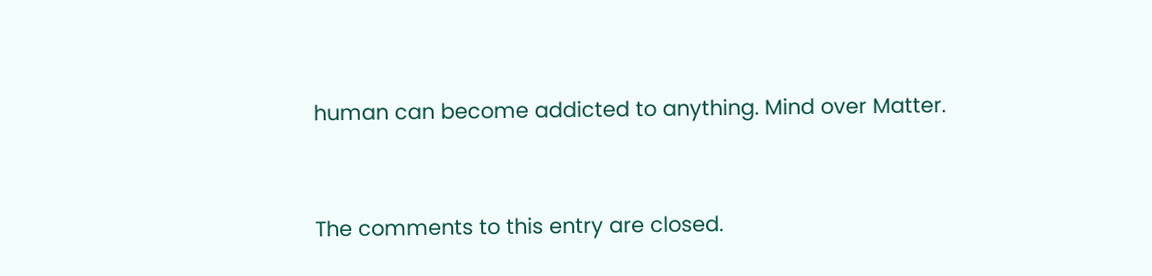human can become addicted to anything. Mind over Matter.


The comments to this entry are closed.